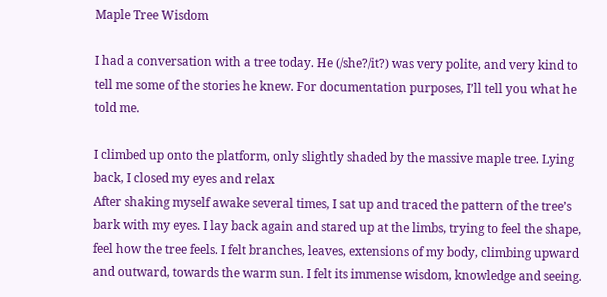Maple Tree Wisdom

I had a conversation with a tree today. He (/she?/it?) was very polite, and very kind to tell me some of the stories he knew. For documentation purposes, I’ll tell you what he told me.

I climbed up onto the platform, only slightly shaded by the massive maple tree. Lying back, I closed my eyes and relax
After shaking myself awake several times, I sat up and traced the pattern of the tree’s bark with my eyes. I lay back again and stared up at the limbs, trying to feel the shape, feel how the tree feels. I felt branches, leaves, extensions of my body, climbing upward and outward, towards the warm sun. I felt its immense wisdom, knowledge and seeing.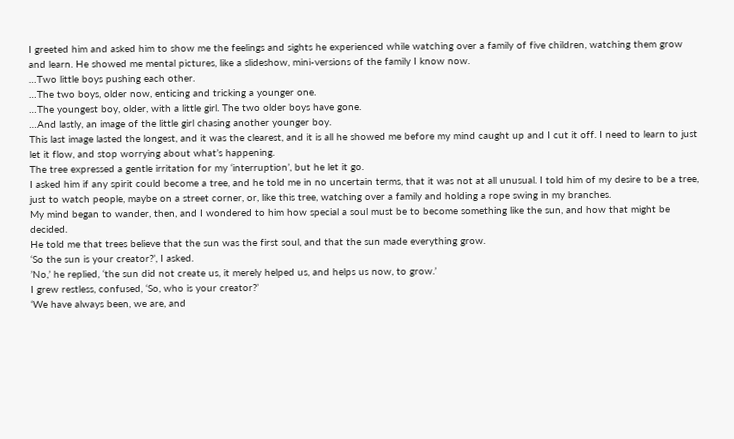I greeted him and asked him to show me the feelings and sights he experienced while watching over a family of five children, watching them grow and learn. He showed me mental pictures, like a slideshow, mini-versions of the family I know now.
…Two little boys pushing each other.
…The two boys, older now, enticing and tricking a younger one.
…The youngest boy, older, with a little girl. The two older boys have gone.
…And lastly, an image of the little girl chasing another younger boy.
This last image lasted the longest, and it was the clearest, and it is all he showed me before my mind caught up and I cut it off. I need to learn to just let it flow, and stop worrying about what’s happening.
The tree expressed a gentle irritation for my ‘interruption’, but he let it go.
I asked him if any spirit could become a tree, and he told me in no uncertain terms, that it was not at all unusual. I told him of my desire to be a tree, just to watch people, maybe on a street corner, or, like this tree, watching over a family and holding a rope swing in my branches.
My mind began to wander, then, and I wondered to him how special a soul must be to become something like the sun, and how that might be decided.
He told me that trees believe that the sun was the first soul, and that the sun made everything grow.
‘So the sun is your creator?’, I asked.
’No,’ he replied, ‘the sun did not create us, it merely helped us, and helps us now, to grow.’
I grew restless, confused, ‘So, who is your creator?’
‘We have always been, we are, and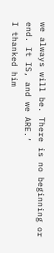we always will be. There is no beginning or end. It IS, and we ARE.’
I thanked him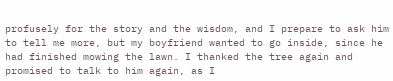profusely for the story and the wisdom, and I prepare to ask him to tell me more, but my boyfriend wanted to go inside, since he had finished mowing the lawn. I thanked the tree again and promised to talk to him again, as I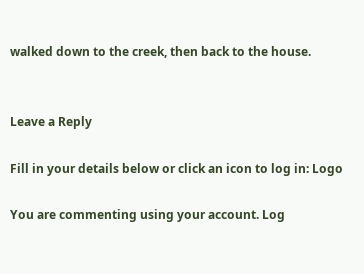walked down to the creek, then back to the house.


Leave a Reply

Fill in your details below or click an icon to log in: Logo

You are commenting using your account. Log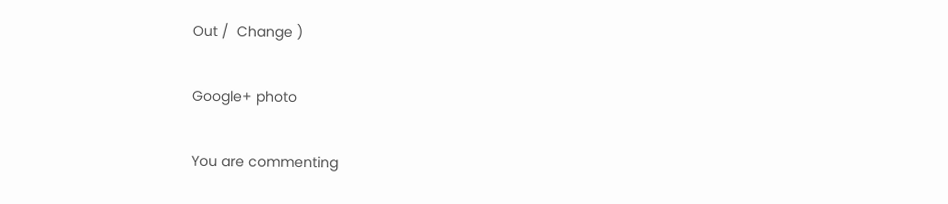Out /  Change )

Google+ photo

You are commenting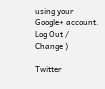using your Google+ account. Log Out /  Change )

Twitter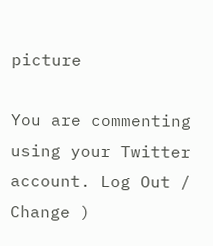picture

You are commenting using your Twitter account. Log Out /  Change )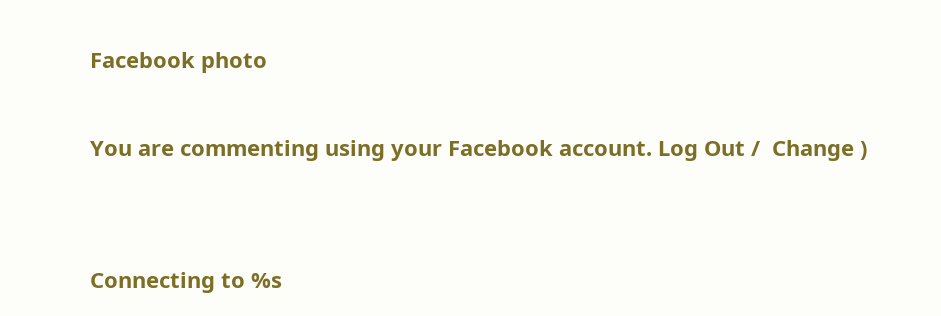Facebook photo

You are commenting using your Facebook account. Log Out /  Change )


Connecting to %s